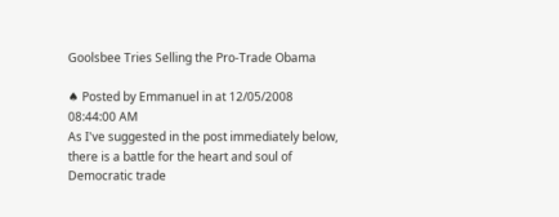Goolsbee Tries Selling the Pro-Trade Obama

♠ Posted by Emmanuel in at 12/05/2008 08:44:00 AM
As I've suggested in the post immediately below, there is a battle for the heart and soul of Democratic trade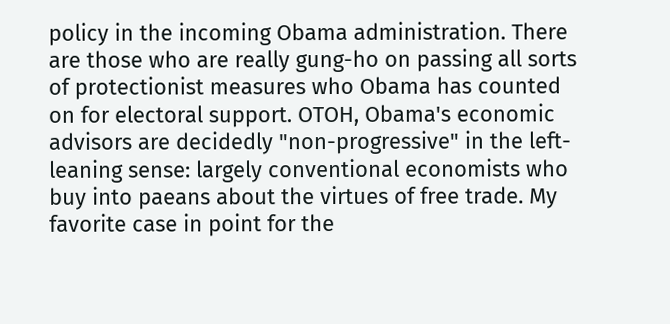policy in the incoming Obama administration. There are those who are really gung-ho on passing all sorts of protectionist measures who Obama has counted on for electoral support. OTOH, Obama's economic advisors are decidedly "non-progressive" in the left-leaning sense: largely conventional economists who buy into paeans about the virtues of free trade. My favorite case in point for the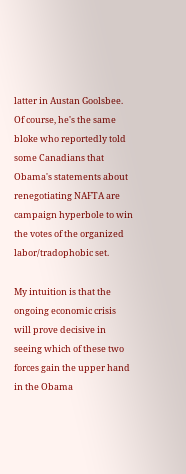latter in Austan Goolsbee. Of course, he's the same bloke who reportedly told some Canadians that Obama's statements about renegotiating NAFTA are campaign hyperbole to win the votes of the organized labor/tradophobic set.

My intuition is that the ongoing economic crisis will prove decisive in seeing which of these two forces gain the upper hand in the Obama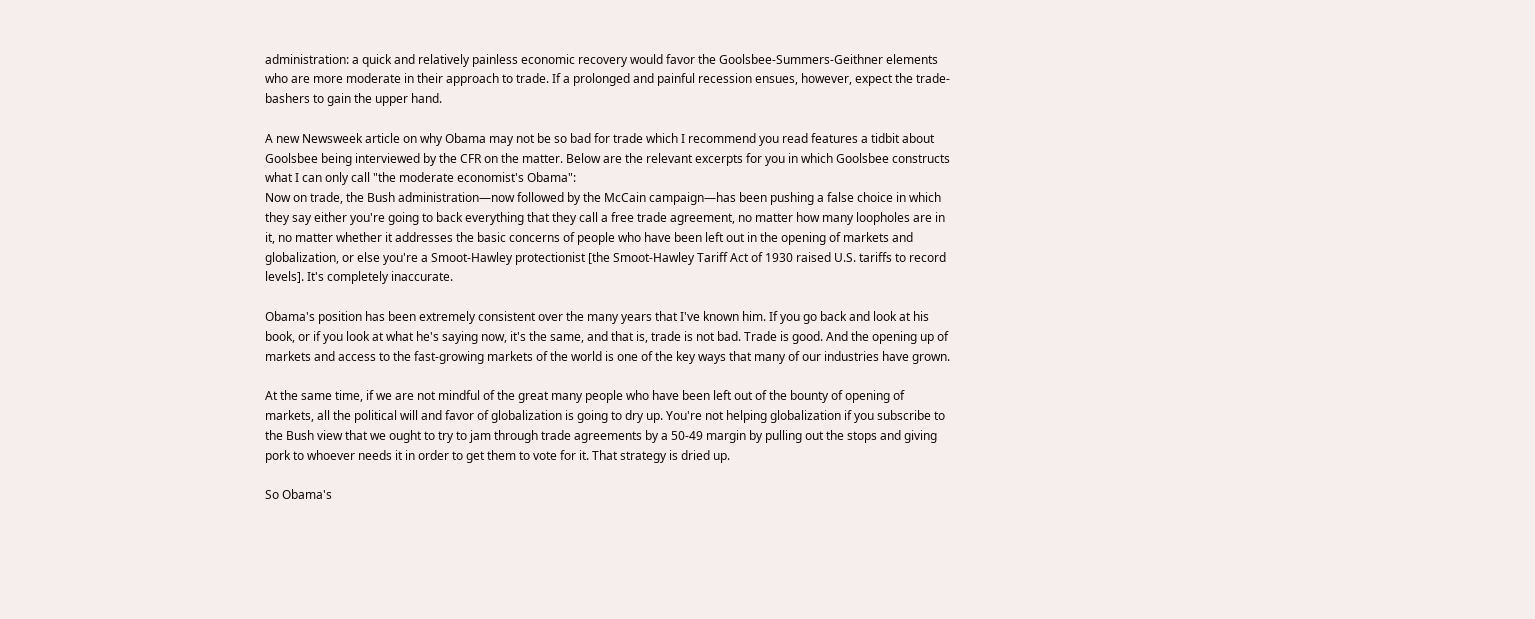administration: a quick and relatively painless economic recovery would favor the Goolsbee-Summers-Geithner elements who are more moderate in their approach to trade. If a prolonged and painful recession ensues, however, expect the trade-bashers to gain the upper hand.

A new Newsweek article on why Obama may not be so bad for trade which I recommend you read features a tidbit about Goolsbee being interviewed by the CFR on the matter. Below are the relevant excerpts for you in which Goolsbee constructs what I can only call "the moderate economist's Obama":
Now on trade, the Bush administration—now followed by the McCain campaign—has been pushing a false choice in which they say either you're going to back everything that they call a free trade agreement, no matter how many loopholes are in it, no matter whether it addresses the basic concerns of people who have been left out in the opening of markets and globalization, or else you're a Smoot-Hawley protectionist [the Smoot-Hawley Tariff Act of 1930 raised U.S. tariffs to record levels]. It's completely inaccurate.

Obama's position has been extremely consistent over the many years that I've known him. If you go back and look at his book, or if you look at what he's saying now, it's the same, and that is, trade is not bad. Trade is good. And the opening up of markets and access to the fast-growing markets of the world is one of the key ways that many of our industries have grown.

At the same time, if we are not mindful of the great many people who have been left out of the bounty of opening of markets, all the political will and favor of globalization is going to dry up. You're not helping globalization if you subscribe to the Bush view that we ought to try to jam through trade agreements by a 50-49 margin by pulling out the stops and giving pork to whoever needs it in order to get them to vote for it. That strategy is dried up.

So Obama's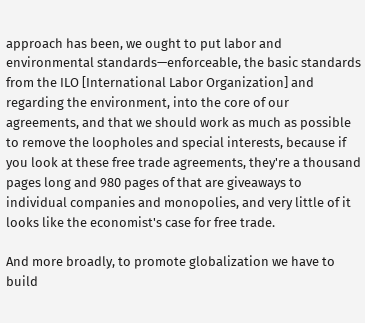approach has been, we ought to put labor and environmental standards—enforceable, the basic standards from the ILO [International Labor Organization] and regarding the environment, into the core of our agreements, and that we should work as much as possible to remove the loopholes and special interests, because if you look at these free trade agreements, they're a thousand pages long and 980 pages of that are giveaways to individual companies and monopolies, and very little of it looks like the economist's case for free trade.

And more broadly, to promote globalization we have to build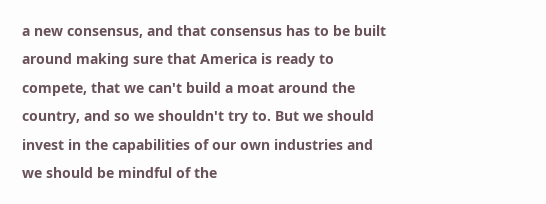a new consensus, and that consensus has to be built around making sure that America is ready to compete, that we can't build a moat around the country, and so we shouldn't try to. But we should invest in the capabilities of our own industries and we should be mindful of the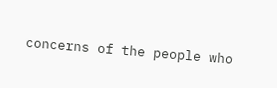concerns of the people who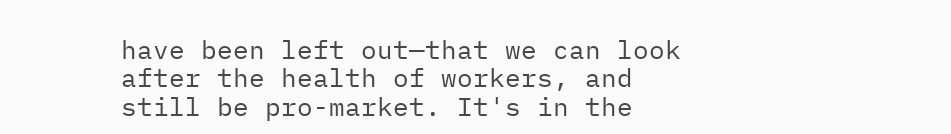have been left out—that we can look after the health of workers, and still be pro-market. It's in the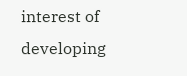interest of developing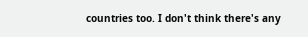countries too. I don't think there's any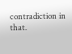contradiction in that.